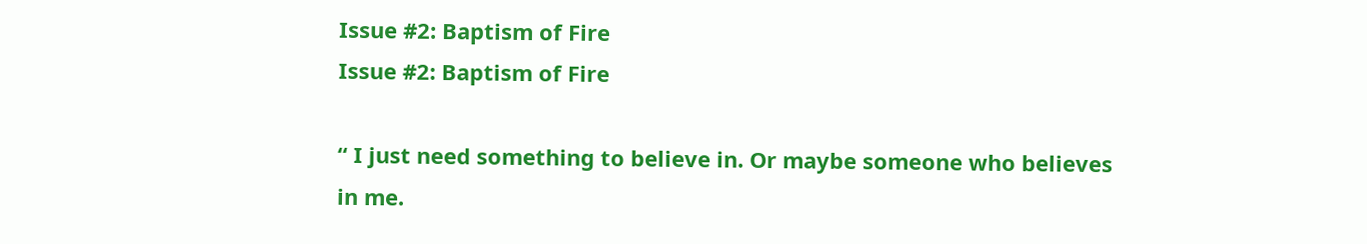Issue #2: Baptism of Fire
Issue #2: Baptism of Fire

“ I just need something to believe in. Or maybe someone who believes in me.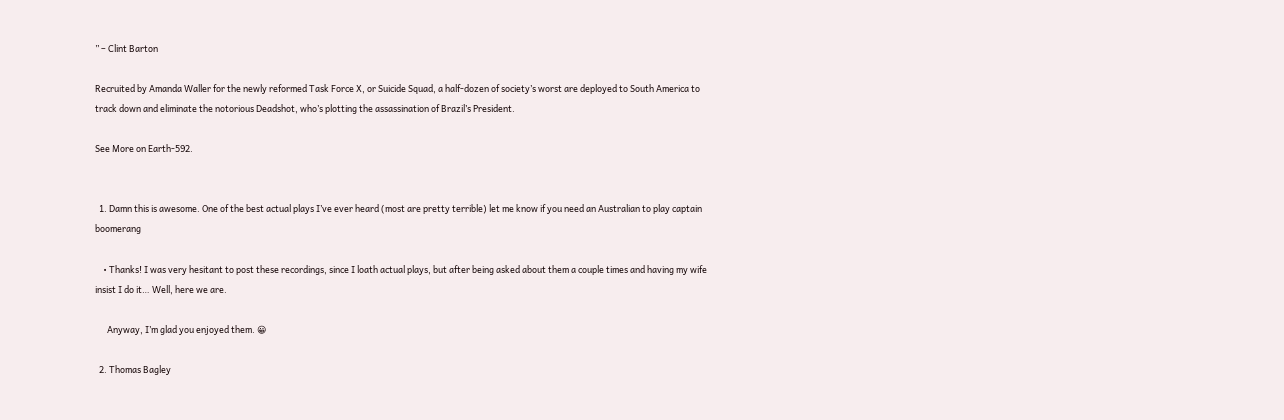” – Clint Barton

Recruited by Amanda Waller for the newly reformed Task Force X, or Suicide Squad, a half-dozen of society’s worst are deployed to South America to track down and eliminate the notorious Deadshot, who’s plotting the assassination of Brazil’s President.

See More on Earth-592.


  1. Damn this is awesome. One of the best actual plays I’ve ever heard (most are pretty terrible) let me know if you need an Australian to play captain boomerang

    • Thanks! I was very hesitant to post these recordings, since I loath actual plays, but after being asked about them a couple times and having my wife insist I do it… Well, here we are.

      Anyway, I’m glad you enjoyed them. 😀

  2. Thomas Bagley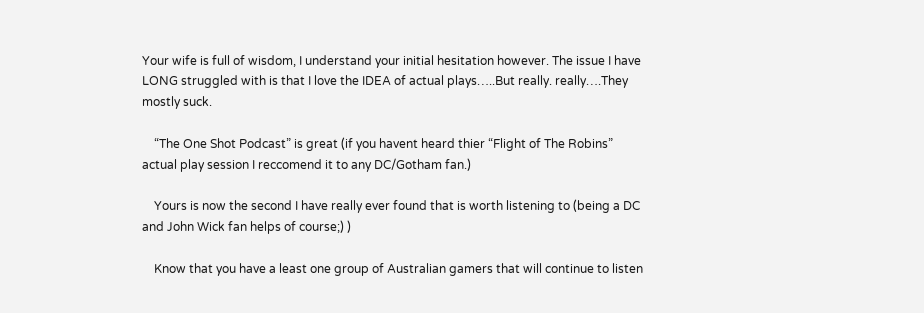Your wife is full of wisdom, I understand your initial hesitation however. The issue I have LONG struggled with is that I love the IDEA of actual plays…..But really. really….They mostly suck.

    “The One Shot Podcast” is great (if you havent heard thier “Flight of The Robins” actual play session I reccomend it to any DC/Gotham fan.)

    Yours is now the second I have really ever found that is worth listening to (being a DC and John Wick fan helps of course;) )

    Know that you have a least one group of Australian gamers that will continue to listen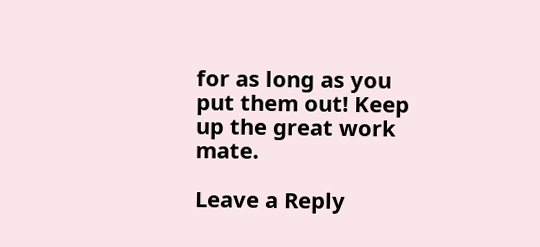for as long as you put them out! Keep up the great work mate.

Leave a Reply